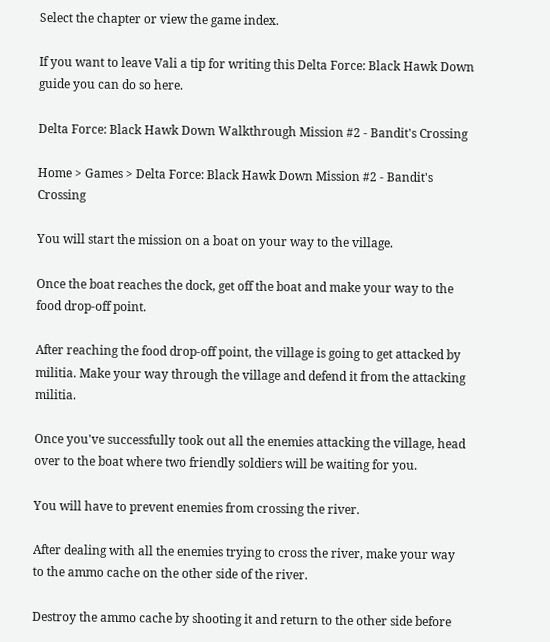Select the chapter or view the game index.

If you want to leave Vali a tip for writing this Delta Force: Black Hawk Down guide you can do so here.

Delta Force: Black Hawk Down Walkthrough Mission #2 - Bandit's Crossing

Home > Games > Delta Force: Black Hawk Down Mission #2 - Bandit's Crossing

You will start the mission on a boat on your way to the village.

Once the boat reaches the dock, get off the boat and make your way to the food drop-off point.

After reaching the food drop-off point, the village is going to get attacked by militia. Make your way through the village and defend it from the attacking militia.

Once you've successfully took out all the enemies attacking the village, head over to the boat where two friendly soldiers will be waiting for you.

You will have to prevent enemies from crossing the river.

After dealing with all the enemies trying to cross the river, make your way to the ammo cache on the other side of the river.

Destroy the ammo cache by shooting it and return to the other side before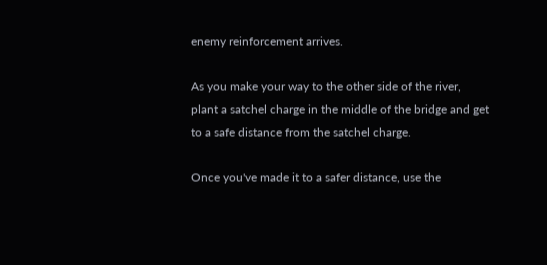enemy reinforcement arrives.

As you make your way to the other side of the river, plant a satchel charge in the middle of the bridge and get to a safe distance from the satchel charge.

Once you've made it to a safer distance, use the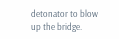detonator to blow up the bridge.